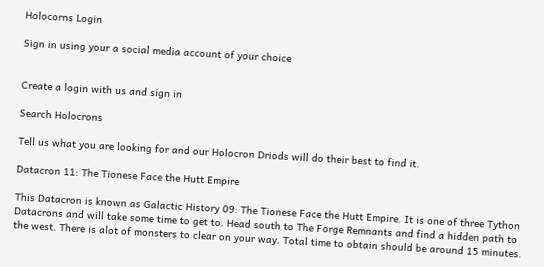Holocorns Login

Sign in using your a social media account of your choice


Create a login with us and sign in

Search Holocrons

Tell us what you are looking for and our Holocron Driods will do their best to find it.

Datacron 11: The Tionese Face the Hutt Empire

This Datacron is known as Galactic History 09: The Tionese Face the Hutt Empire. It is one of three Tython Datacrons and will take some time to get to. Head south to The Forge Remnants and find a hidden path to the west. There is alot of monsters to clear on your way. Total time to obtain should be around 15 minutes.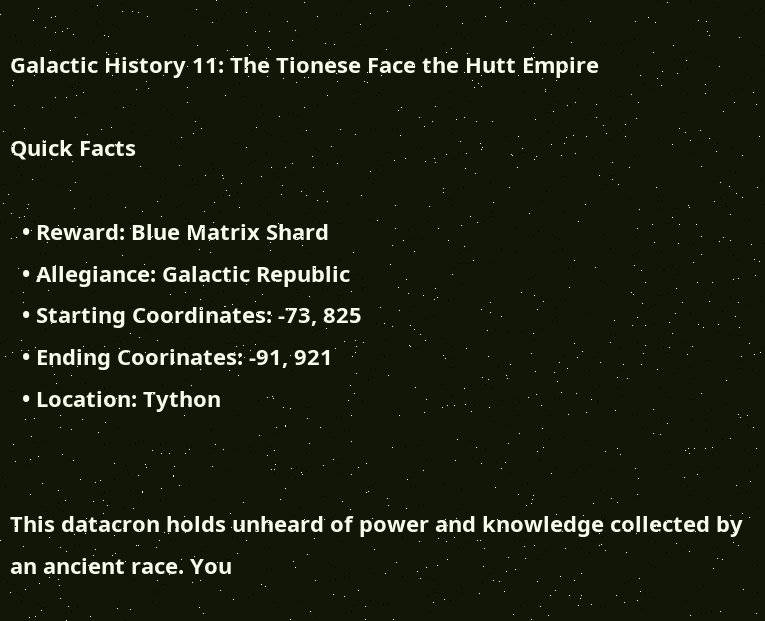Galactic History 11: The Tionese Face the Hutt Empire

Quick Facts

  • Reward: Blue Matrix Shard
  • Allegiance: Galactic Republic
  • Starting Coordinates: -73, 825
  • Ending Coorinates: -91, 921
  • Location: Tython


This datacron holds unheard of power and knowledge collected by an ancient race. You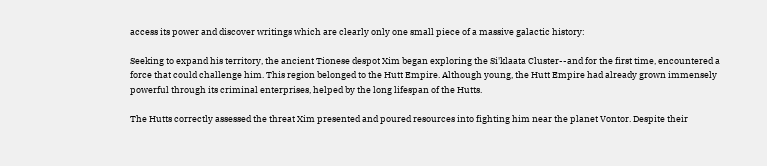access its power and discover writings which are clearly only one small piece of a massive galactic history:

Seeking to expand his territory, the ancient Tionese despot Xim began exploring the Si'klaata Cluster--and for the first time, encountered a force that could challenge him. This region belonged to the Hutt Empire. Although young, the Hutt Empire had already grown immensely powerful through its criminal enterprises, helped by the long lifespan of the Hutts.

The Hutts correctly assessed the threat Xim presented and poured resources into fighting him near the planet Vontor. Despite their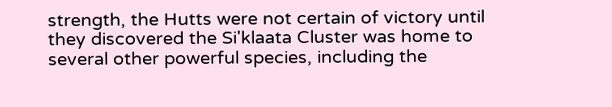strength, the Hutts were not certain of victory until they discovered the Si'klaata Cluster was home to several other powerful species, including the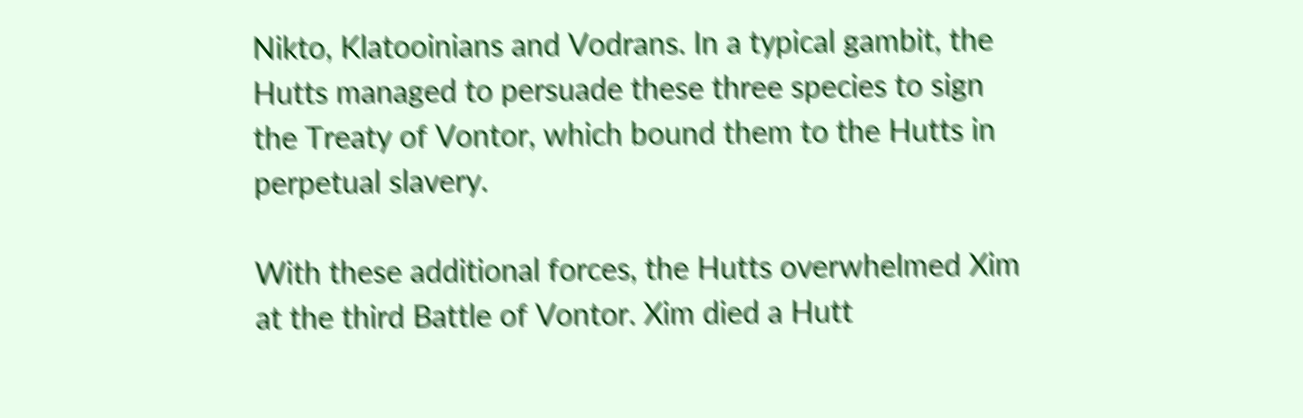Nikto, Klatooinians and Vodrans. In a typical gambit, the Hutts managed to persuade these three species to sign the Treaty of Vontor, which bound them to the Hutts in perpetual slavery.

With these additional forces, the Hutts overwhelmed Xim at the third Battle of Vontor. Xim died a Hutt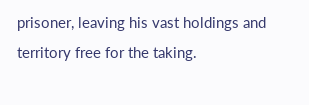prisoner, leaving his vast holdings and territory free for the taking.